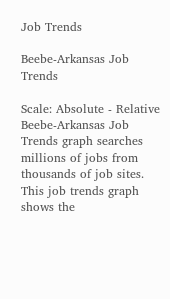Job Trends

Beebe-Arkansas Job Trends

Scale: Absolute - Relative
Beebe-Arkansas Job Trends graph searches millions of jobs from thousands of job sites.
This job trends graph shows the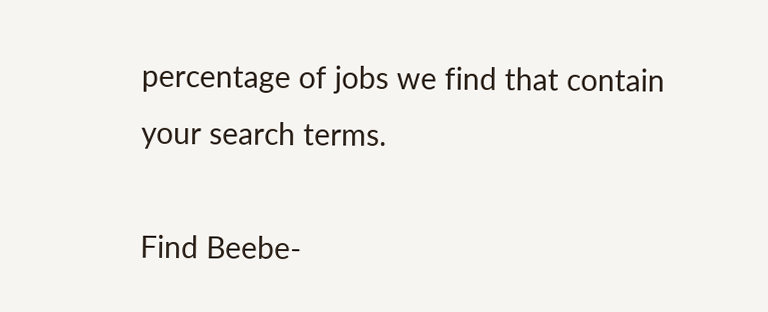percentage of jobs we find that contain your search terms.

Find Beebe-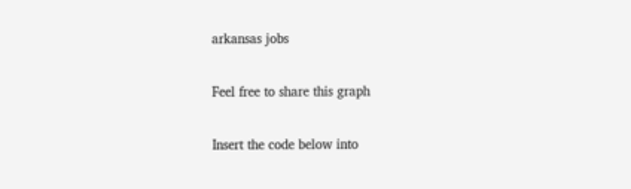arkansas jobs

Feel free to share this graph

Insert the code below into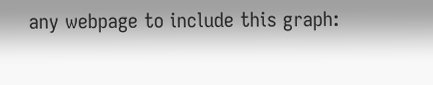any webpage to include this graph: